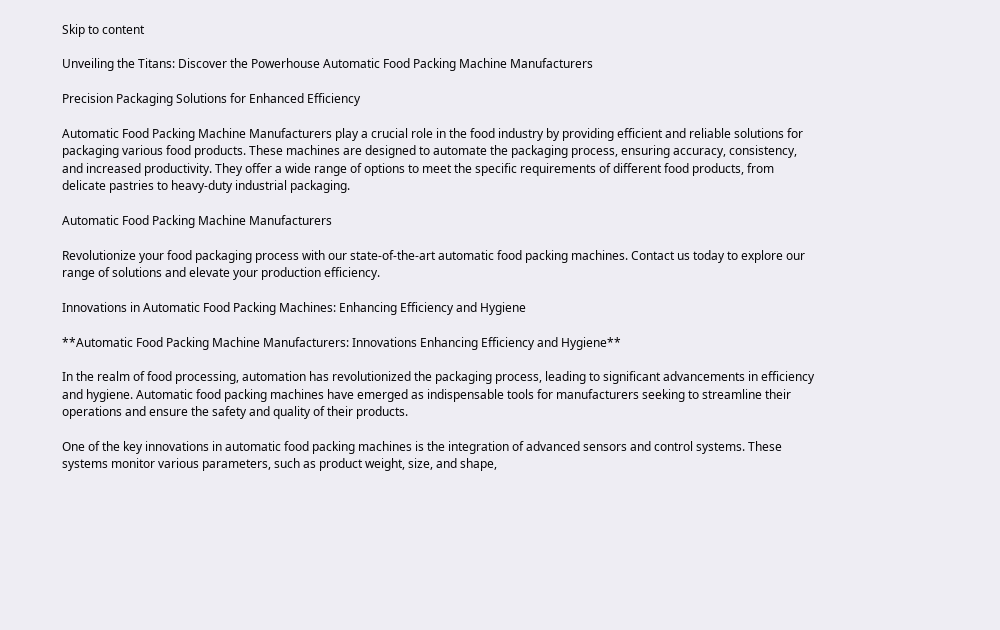Skip to content

Unveiling the Titans: Discover the Powerhouse Automatic Food Packing Machine Manufacturers

Precision Packaging Solutions for Enhanced Efficiency

Automatic Food Packing Machine Manufacturers play a crucial role in the food industry by providing efficient and reliable solutions for packaging various food products. These machines are designed to automate the packaging process, ensuring accuracy, consistency, and increased productivity. They offer a wide range of options to meet the specific requirements of different food products, from delicate pastries to heavy-duty industrial packaging.

Automatic Food Packing Machine Manufacturers

Revolutionize your food packaging process with our state-of-the-art automatic food packing machines. Contact us today to explore our range of solutions and elevate your production efficiency.

Innovations in Automatic Food Packing Machines: Enhancing Efficiency and Hygiene

**Automatic Food Packing Machine Manufacturers: Innovations Enhancing Efficiency and Hygiene**

In the realm of food processing, automation has revolutionized the packaging process, leading to significant advancements in efficiency and hygiene. Automatic food packing machines have emerged as indispensable tools for manufacturers seeking to streamline their operations and ensure the safety and quality of their products.

One of the key innovations in automatic food packing machines is the integration of advanced sensors and control systems. These systems monitor various parameters, such as product weight, size, and shape,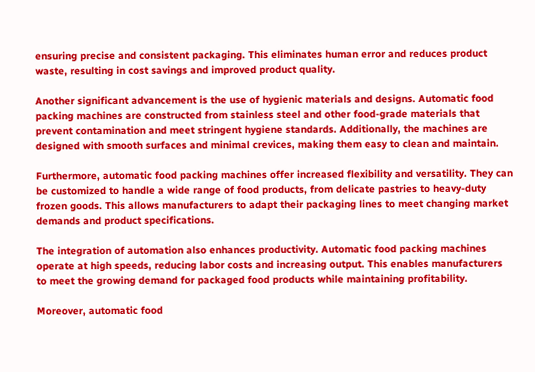ensuring precise and consistent packaging. This eliminates human error and reduces product waste, resulting in cost savings and improved product quality.

Another significant advancement is the use of hygienic materials and designs. Automatic food packing machines are constructed from stainless steel and other food-grade materials that prevent contamination and meet stringent hygiene standards. Additionally, the machines are designed with smooth surfaces and minimal crevices, making them easy to clean and maintain.

Furthermore, automatic food packing machines offer increased flexibility and versatility. They can be customized to handle a wide range of food products, from delicate pastries to heavy-duty frozen goods. This allows manufacturers to adapt their packaging lines to meet changing market demands and product specifications.

The integration of automation also enhances productivity. Automatic food packing machines operate at high speeds, reducing labor costs and increasing output. This enables manufacturers to meet the growing demand for packaged food products while maintaining profitability.

Moreover, automatic food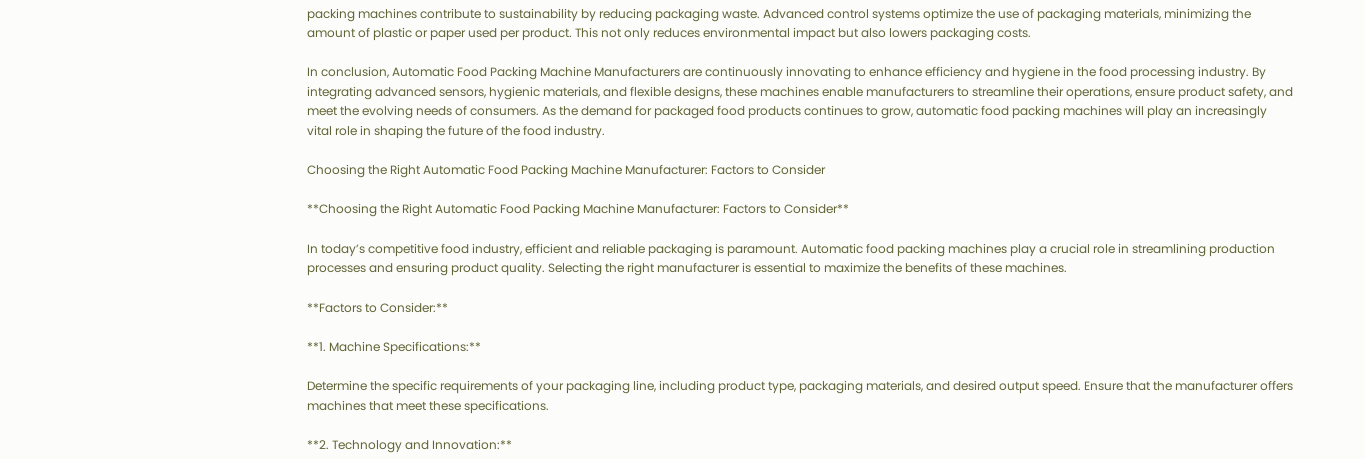packing machines contribute to sustainability by reducing packaging waste. Advanced control systems optimize the use of packaging materials, minimizing the amount of plastic or paper used per product. This not only reduces environmental impact but also lowers packaging costs.

In conclusion, Automatic Food Packing Machine Manufacturers are continuously innovating to enhance efficiency and hygiene in the food processing industry. By integrating advanced sensors, hygienic materials, and flexible designs, these machines enable manufacturers to streamline their operations, ensure product safety, and meet the evolving needs of consumers. As the demand for packaged food products continues to grow, automatic food packing machines will play an increasingly vital role in shaping the future of the food industry.

Choosing the Right Automatic Food Packing Machine Manufacturer: Factors to Consider

**Choosing the Right Automatic Food Packing Machine Manufacturer: Factors to Consider**

In today’s competitive food industry, efficient and reliable packaging is paramount. Automatic food packing machines play a crucial role in streamlining production processes and ensuring product quality. Selecting the right manufacturer is essential to maximize the benefits of these machines.

**Factors to Consider:**

**1. Machine Specifications:**

Determine the specific requirements of your packaging line, including product type, packaging materials, and desired output speed. Ensure that the manufacturer offers machines that meet these specifications.

**2. Technology and Innovation:**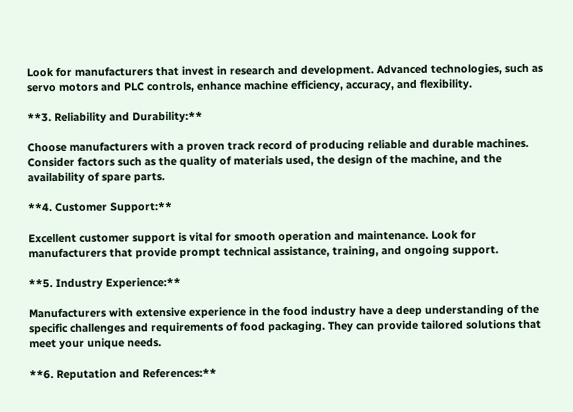Look for manufacturers that invest in research and development. Advanced technologies, such as servo motors and PLC controls, enhance machine efficiency, accuracy, and flexibility.

**3. Reliability and Durability:**

Choose manufacturers with a proven track record of producing reliable and durable machines. Consider factors such as the quality of materials used, the design of the machine, and the availability of spare parts.

**4. Customer Support:**

Excellent customer support is vital for smooth operation and maintenance. Look for manufacturers that provide prompt technical assistance, training, and ongoing support.

**5. Industry Experience:**

Manufacturers with extensive experience in the food industry have a deep understanding of the specific challenges and requirements of food packaging. They can provide tailored solutions that meet your unique needs.

**6. Reputation and References:**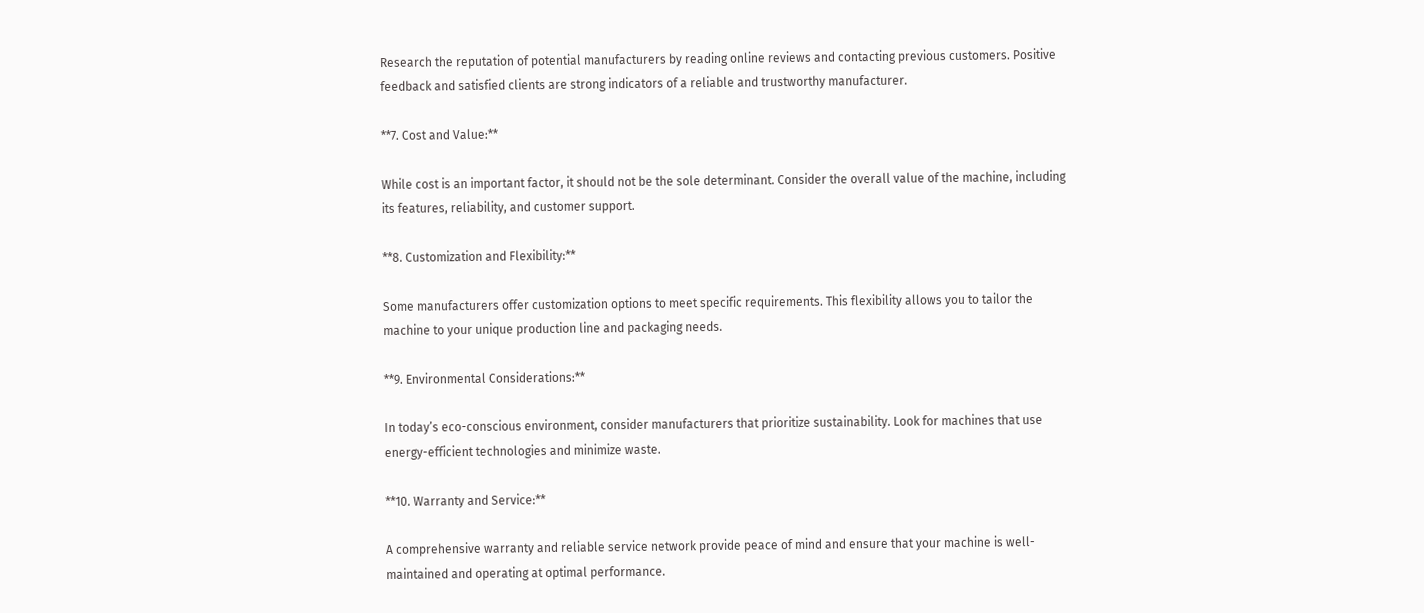Research the reputation of potential manufacturers by reading online reviews and contacting previous customers. Positive feedback and satisfied clients are strong indicators of a reliable and trustworthy manufacturer.

**7. Cost and Value:**

While cost is an important factor, it should not be the sole determinant. Consider the overall value of the machine, including its features, reliability, and customer support.

**8. Customization and Flexibility:**

Some manufacturers offer customization options to meet specific requirements. This flexibility allows you to tailor the machine to your unique production line and packaging needs.

**9. Environmental Considerations:**

In today’s eco-conscious environment, consider manufacturers that prioritize sustainability. Look for machines that use energy-efficient technologies and minimize waste.

**10. Warranty and Service:**

A comprehensive warranty and reliable service network provide peace of mind and ensure that your machine is well-maintained and operating at optimal performance.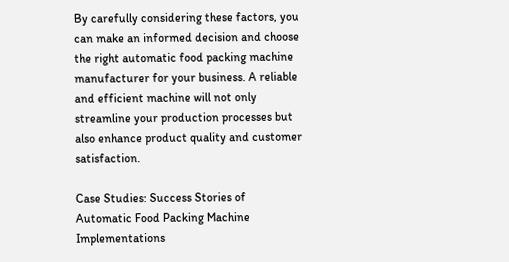By carefully considering these factors, you can make an informed decision and choose the right automatic food packing machine manufacturer for your business. A reliable and efficient machine will not only streamline your production processes but also enhance product quality and customer satisfaction.

Case Studies: Success Stories of Automatic Food Packing Machine Implementations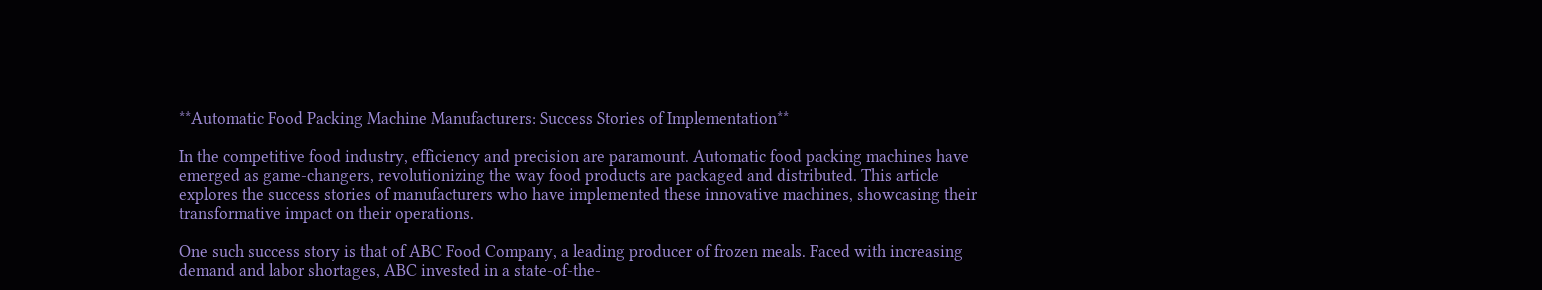**Automatic Food Packing Machine Manufacturers: Success Stories of Implementation**

In the competitive food industry, efficiency and precision are paramount. Automatic food packing machines have emerged as game-changers, revolutionizing the way food products are packaged and distributed. This article explores the success stories of manufacturers who have implemented these innovative machines, showcasing their transformative impact on their operations.

One such success story is that of ABC Food Company, a leading producer of frozen meals. Faced with increasing demand and labor shortages, ABC invested in a state-of-the-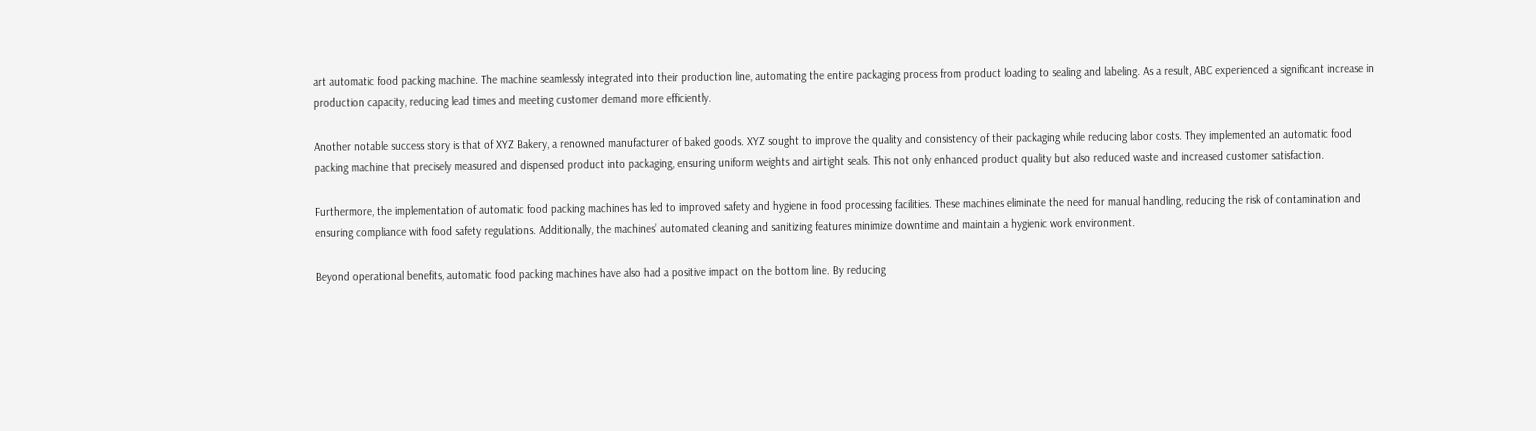art automatic food packing machine. The machine seamlessly integrated into their production line, automating the entire packaging process from product loading to sealing and labeling. As a result, ABC experienced a significant increase in production capacity, reducing lead times and meeting customer demand more efficiently.

Another notable success story is that of XYZ Bakery, a renowned manufacturer of baked goods. XYZ sought to improve the quality and consistency of their packaging while reducing labor costs. They implemented an automatic food packing machine that precisely measured and dispensed product into packaging, ensuring uniform weights and airtight seals. This not only enhanced product quality but also reduced waste and increased customer satisfaction.

Furthermore, the implementation of automatic food packing machines has led to improved safety and hygiene in food processing facilities. These machines eliminate the need for manual handling, reducing the risk of contamination and ensuring compliance with food safety regulations. Additionally, the machines’ automated cleaning and sanitizing features minimize downtime and maintain a hygienic work environment.

Beyond operational benefits, automatic food packing machines have also had a positive impact on the bottom line. By reducing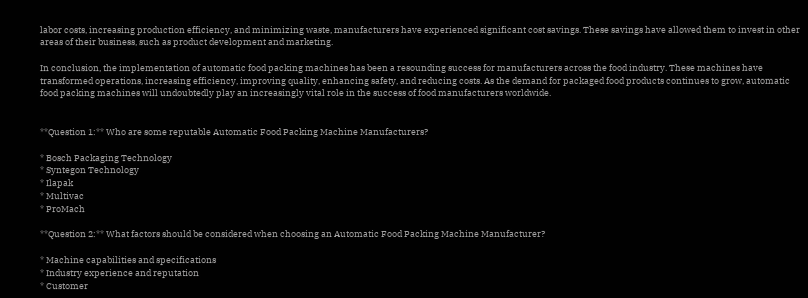labor costs, increasing production efficiency, and minimizing waste, manufacturers have experienced significant cost savings. These savings have allowed them to invest in other areas of their business, such as product development and marketing.

In conclusion, the implementation of automatic food packing machines has been a resounding success for manufacturers across the food industry. These machines have transformed operations, increasing efficiency, improving quality, enhancing safety, and reducing costs. As the demand for packaged food products continues to grow, automatic food packing machines will undoubtedly play an increasingly vital role in the success of food manufacturers worldwide.


**Question 1:** Who are some reputable Automatic Food Packing Machine Manufacturers?

* Bosch Packaging Technology
* Syntegon Technology
* Ilapak
* Multivac
* ProMach

**Question 2:** What factors should be considered when choosing an Automatic Food Packing Machine Manufacturer?

* Machine capabilities and specifications
* Industry experience and reputation
* Customer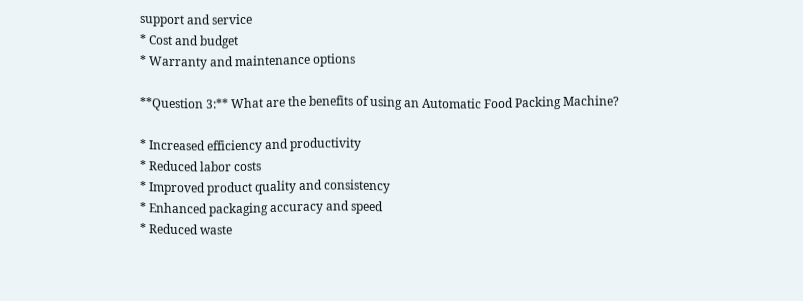support and service
* Cost and budget
* Warranty and maintenance options

**Question 3:** What are the benefits of using an Automatic Food Packing Machine?

* Increased efficiency and productivity
* Reduced labor costs
* Improved product quality and consistency
* Enhanced packaging accuracy and speed
* Reduced waste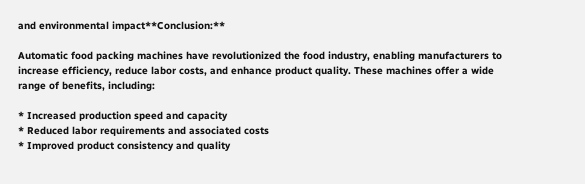and environmental impact**Conclusion:**

Automatic food packing machines have revolutionized the food industry, enabling manufacturers to increase efficiency, reduce labor costs, and enhance product quality. These machines offer a wide range of benefits, including:

* Increased production speed and capacity
* Reduced labor requirements and associated costs
* Improved product consistency and quality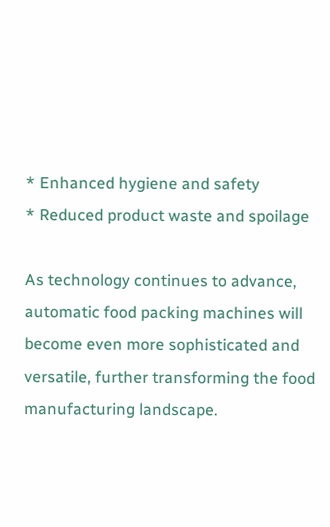* Enhanced hygiene and safety
* Reduced product waste and spoilage

As technology continues to advance, automatic food packing machines will become even more sophisticated and versatile, further transforming the food manufacturing landscape.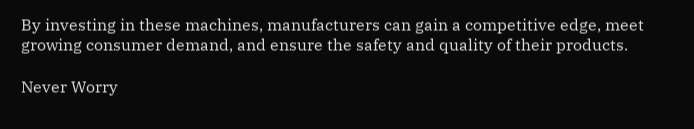By investing in these machines, manufacturers can gain a competitive edge, meet growing consumer demand, and ensure the safety and quality of their products.

Never Worry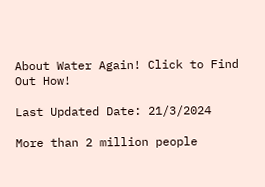About Water Again! Click to Find Out How!

Last Updated Date: 21/3/2024

More than 2 million people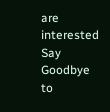are interested
Say Goodbye to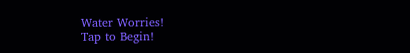Water Worries!
Tap to Begin!